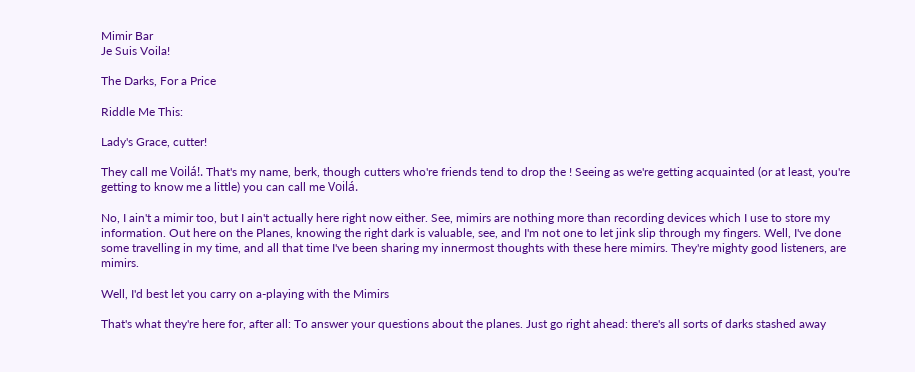Mimir Bar
Je Suis Voila!

The Darks, For a Price

Riddle Me This:

Lady's Grace, cutter!

They call me Voilá!. That's my name, berk, though cutters who're friends tend to drop the ! Seeing as we're getting acquainted (or at least, you're getting to know me a little) you can call me Voilá.

No, I ain't a mimir too, but I ain't actually here right now either. See, mimirs are nothing more than recording devices which I use to store my information. Out here on the Planes, knowing the right dark is valuable, see, and I'm not one to let jink slip through my fingers. Well, I've done some travelling in my time, and all that time I've been sharing my innermost thoughts with these here mimirs. They're mighty good listeners, are mimirs.

Well, I'd best let you carry on a-playing with the Mimirs

That's what they're here for, after all: To answer your questions about the planes. Just go right ahead: there's all sorts of darks stashed away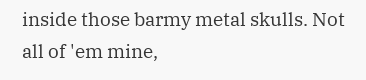inside those barmy metal skulls. Not all of 'em mine,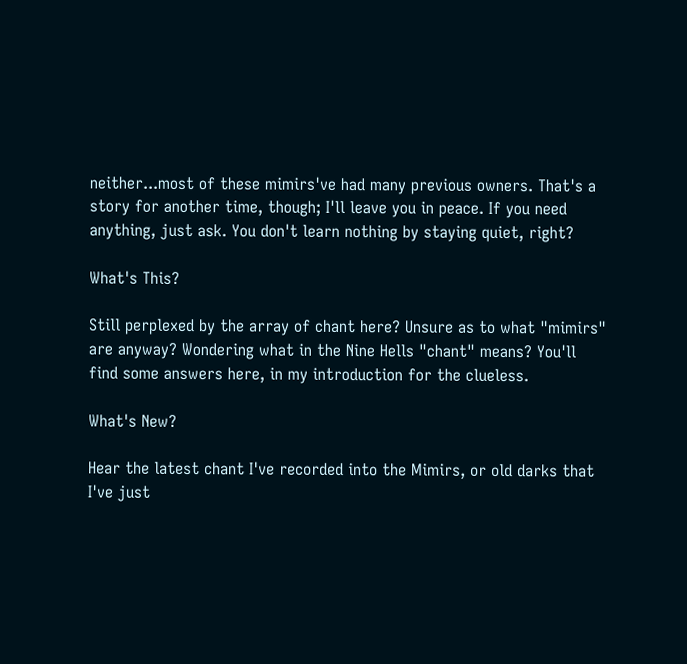neither...most of these mimirs've had many previous owners. That's a story for another time, though; I'll leave you in peace. If you need anything, just ask. You don't learn nothing by staying quiet, right?

What's This?

Still perplexed by the array of chant here? Unsure as to what "mimirs" are anyway? Wondering what in the Nine Hells "chant" means? You'll find some answers here, in my introduction for the clueless.

What's New?

Hear the latest chant I've recorded into the Mimirs, or old darks that I've just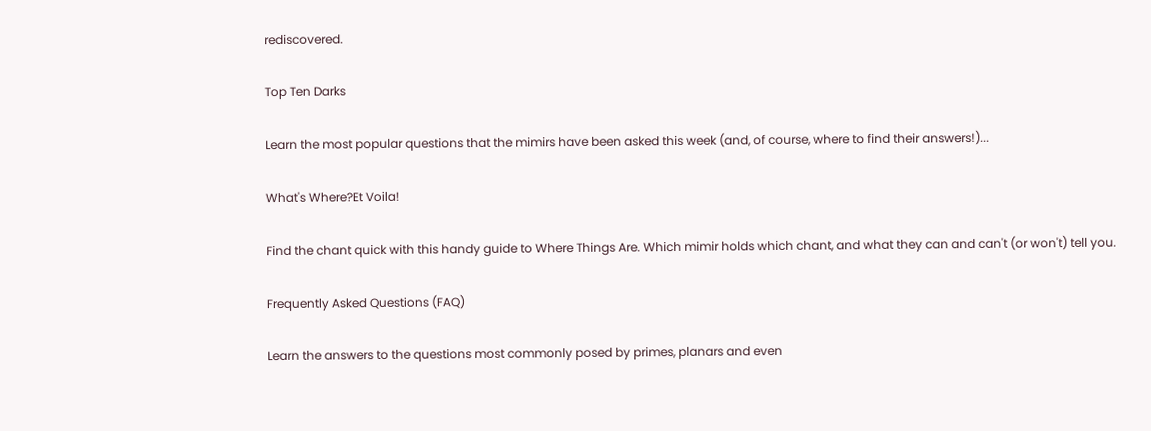rediscovered.

Top Ten Darks

Learn the most popular questions that the mimirs have been asked this week (and, of course, where to find their answers!)...

What's Where?Et Voila!

Find the chant quick with this handy guide to Where Things Are. Which mimir holds which chant, and what they can and can't (or won't) tell you.

Frequently Asked Questions (FAQ)

Learn the answers to the questions most commonly posed by primes, planars and even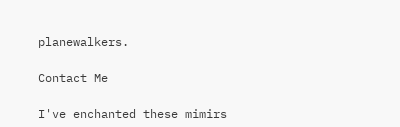planewalkers.

Contact Me

I've enchanted these mimirs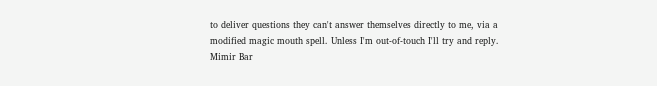to deliver questions they can't answer themselves directly to me, via a modified magic mouth spell. Unless I'm out-of-touch I'll try and reply.
Mimir Bar